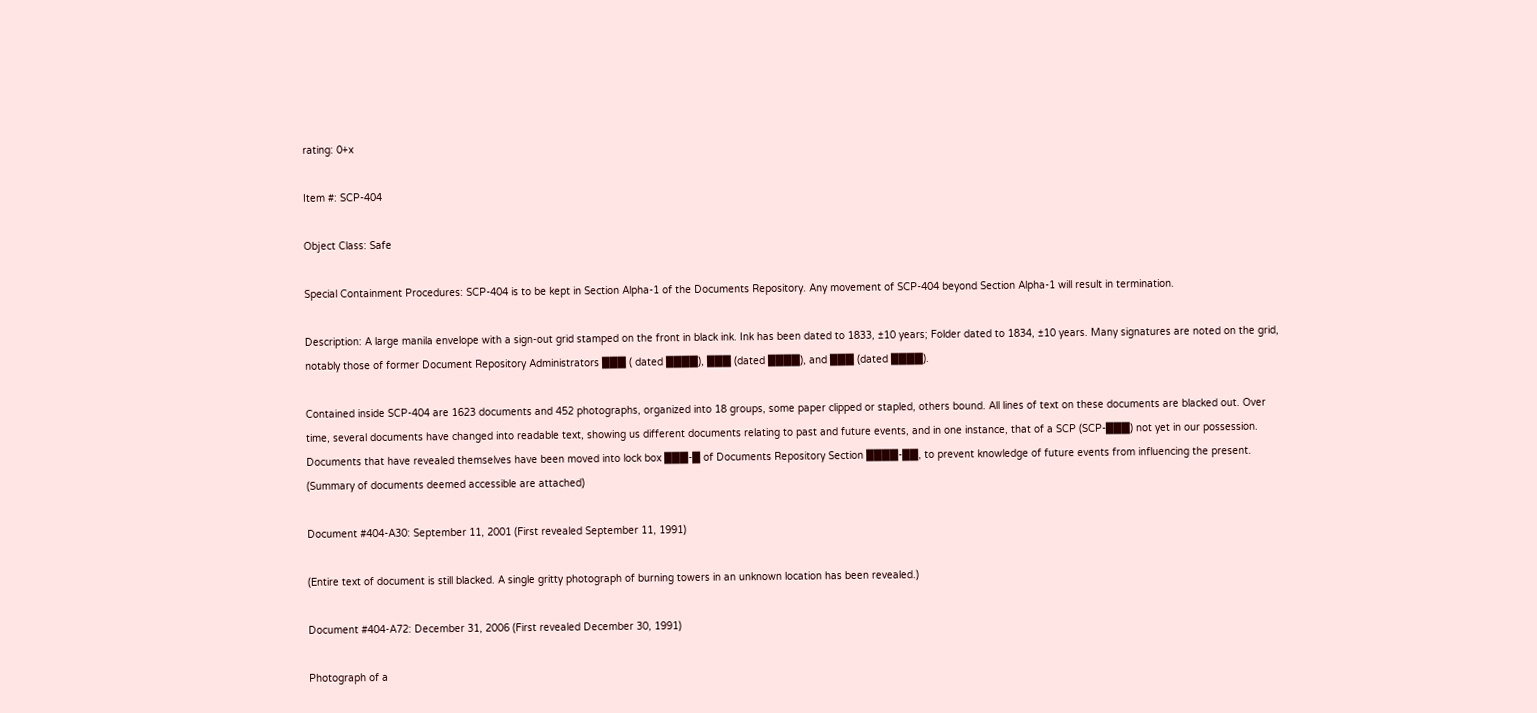rating: 0+x

Item #: SCP-404

Object Class: Safe

Special Containment Procedures: SCP-404 is to be kept in Section Alpha-1 of the Documents Repository. Any movement of SCP-404 beyond Section Alpha-1 will result in termination.

Description: A large manila envelope with a sign-out grid stamped on the front in black ink. Ink has been dated to 1833, ±10 years; Folder dated to 1834, ±10 years. Many signatures are noted on the grid, notably those of former Document Repository Administrators ███ ( dated ████), ███ (dated ████), and ███ (dated ████).

Contained inside SCP-404 are 1623 documents and 452 photographs, organized into 18 groups, some paper clipped or stapled, others bound. All lines of text on these documents are blacked out. Over time, several documents have changed into readable text, showing us different documents relating to past and future events, and in one instance, that of a SCP (SCP-███) not yet in our possession. Documents that have revealed themselves have been moved into lock box ███-█ of Documents Repository Section ████-██, to prevent knowledge of future events from influencing the present. (Summary of documents deemed accessible are attached)

Document #404-A30: September 11, 2001 (First revealed September 11, 1991)

(Entire text of document is still blacked. A single gritty photograph of burning towers in an unknown location has been revealed.)

Document #404-A72: December 31, 2006 (First revealed December 30, 1991)

Photograph of a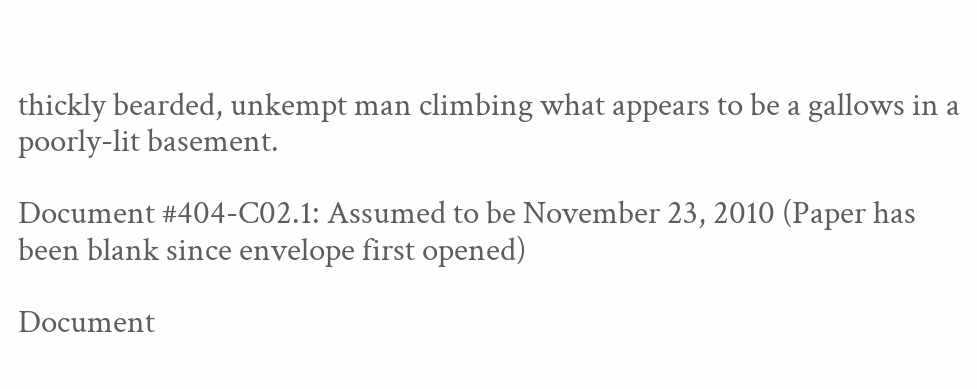thickly bearded, unkempt man climbing what appears to be a gallows in a poorly-lit basement.

Document #404-C02.1: Assumed to be November 23, 2010 (Paper has been blank since envelope first opened)

Document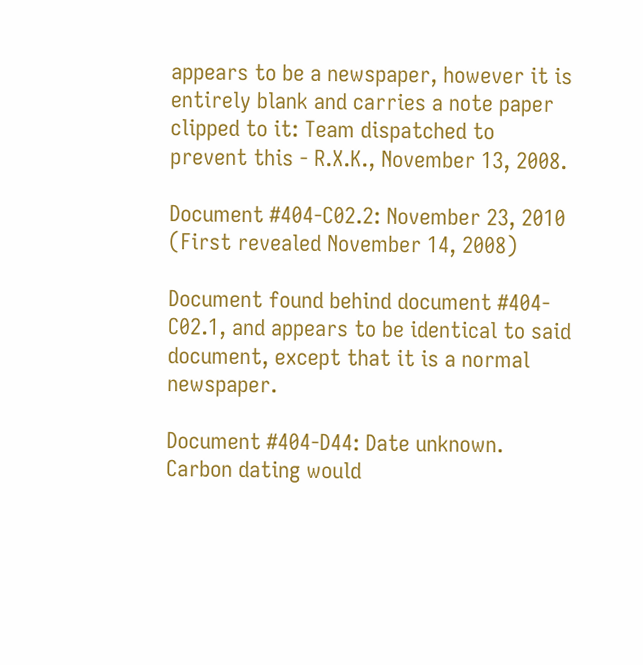appears to be a newspaper, however it is entirely blank and carries a note paper clipped to it: Team dispatched to prevent this - R.X.K., November 13, 2008.

Document #404-C02.2: November 23, 2010 (First revealed November 14, 2008)

Document found behind document #404-C02.1, and appears to be identical to said document, except that it is a normal newspaper.

Document #404-D44: Date unknown. Carbon dating would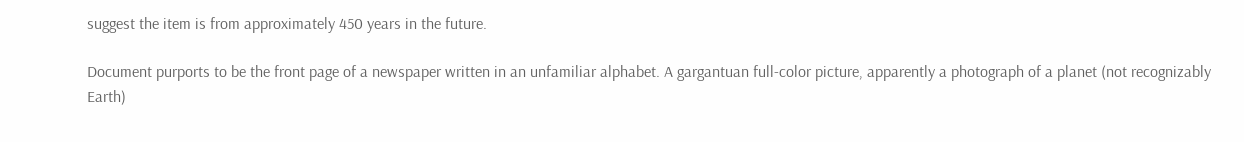suggest the item is from approximately 450 years in the future.

Document purports to be the front page of a newspaper written in an unfamiliar alphabet. A gargantuan full-color picture, apparently a photograph of a planet (not recognizably Earth)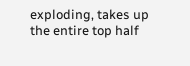exploding, takes up the entire top half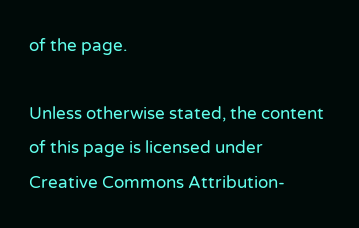of the page.

Unless otherwise stated, the content of this page is licensed under Creative Commons Attribution-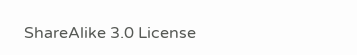ShareAlike 3.0 License